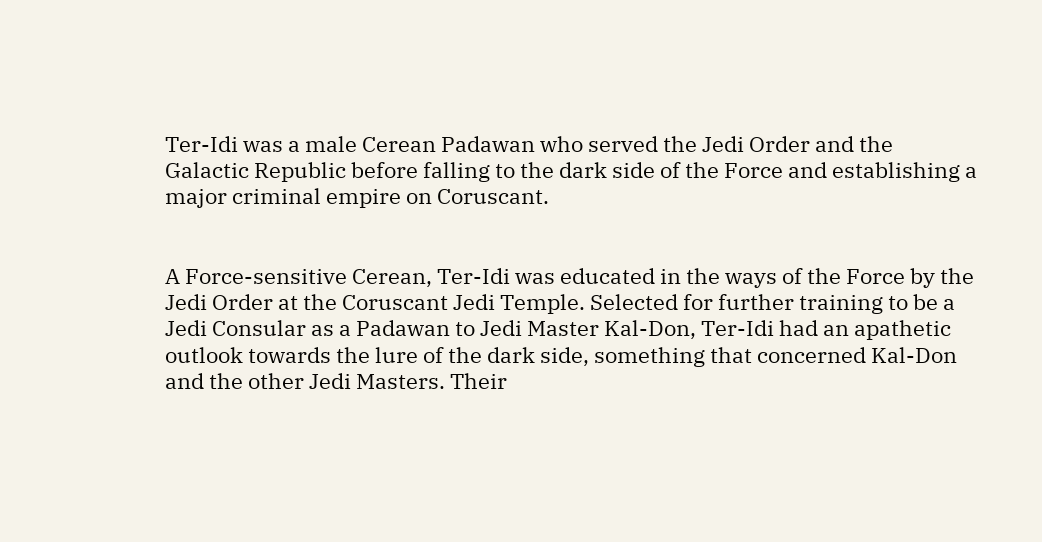Ter-Idi was a male Cerean Padawan who served the Jedi Order and the Galactic Republic before falling to the dark side of the Force and establishing a major criminal empire on Coruscant.


A Force-sensitive Cerean, Ter-Idi was educated in the ways of the Force by the Jedi Order at the Coruscant Jedi Temple. Selected for further training to be a Jedi Consular as a Padawan to Jedi Master Kal-Don, Ter-Idi had an apathetic outlook towards the lure of the dark side, something that concerned Kal-Don and the other Jedi Masters. Their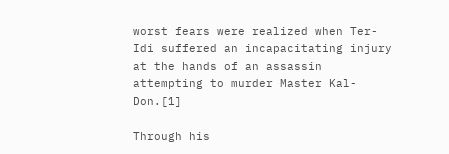worst fears were realized when Ter-Idi suffered an incapacitating injury at the hands of an assassin attempting to murder Master Kal-Don.[1]

Through his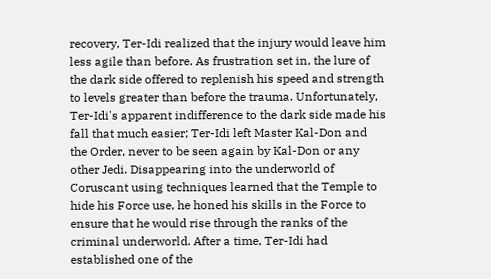recovery, Ter-Idi realized that the injury would leave him less agile than before. As frustration set in, the lure of the dark side offered to replenish his speed and strength to levels greater than before the trauma. Unfortunately, Ter-Idi's apparent indifference to the dark side made his fall that much easier; Ter-Idi left Master Kal-Don and the Order, never to be seen again by Kal-Don or any other Jedi. Disappearing into the underworld of Coruscant using techniques learned that the Temple to hide his Force use, he honed his skills in the Force to ensure that he would rise through the ranks of the criminal underworld. After a time, Ter-Idi had established one of the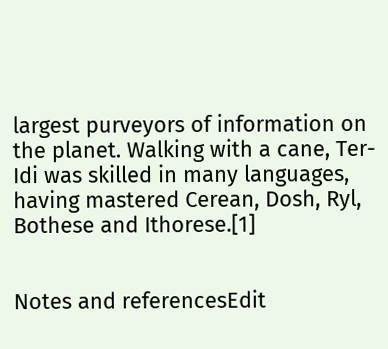largest purveyors of information on the planet. Walking with a cane, Ter-Idi was skilled in many languages, having mastered Cerean, Dosh, Ryl, Bothese and Ithorese.[1]


Notes and referencesEdit